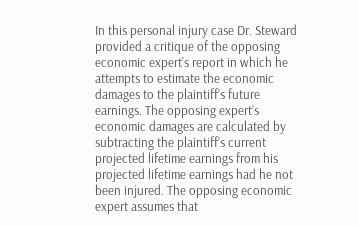In this personal injury case Dr. Steward provided a critique of the opposing economic expert’s report in which he attempts to estimate the economic damages to the plaintiff’s future earnings. The opposing expert’s economic damages are calculated by subtracting the plaintiff’s current projected lifetime earnings from his projected lifetime earnings had he not been injured. The opposing economic expert assumes that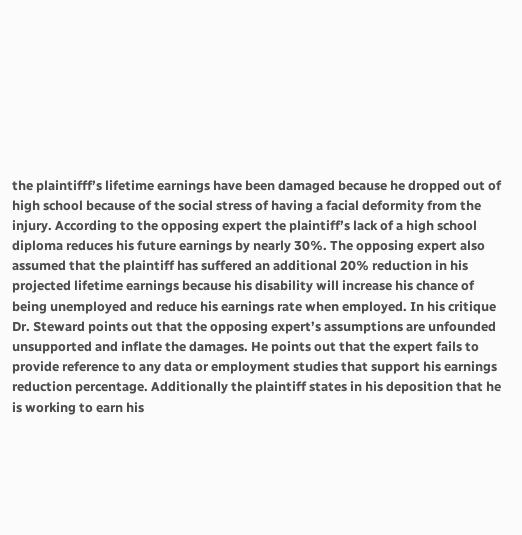the plaintifff’s lifetime earnings have been damaged because he dropped out of high school because of the social stress of having a facial deformity from the injury. According to the opposing expert the plaintiff’s lack of a high school diploma reduces his future earnings by nearly 30%. The opposing expert also assumed that the plaintiff has suffered an additional 20% reduction in his projected lifetime earnings because his disability will increase his chance of being unemployed and reduce his earnings rate when employed. In his critique Dr. Steward points out that the opposing expert’s assumptions are unfounded unsupported and inflate the damages. He points out that the expert fails to provide reference to any data or employment studies that support his earnings reduction percentage. Additionally the plaintiff states in his deposition that he is working to earn his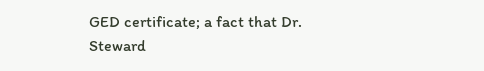GED certificate; a fact that Dr. Steward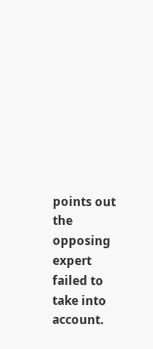points out the opposing expert failed to take into account.